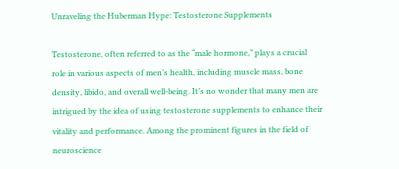Unraveling the Huberman Hype: Testosterone Supplements

Testosterone, often referred to as the “male hormone,” plays a crucial role in various aspects of men’s health, including muscle mass, bone density, libido, and overall well-being. It’s no wonder that many men are intrigued by the idea of using testosterone supplements to enhance their vitality and performance. Among the prominent figures in the field of neuroscience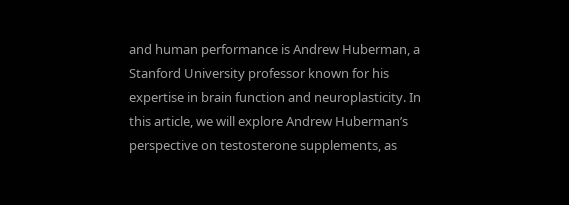and human performance is Andrew Huberman, a Stanford University professor known for his expertise in brain function and neuroplasticity. In this article, we will explore Andrew Huberman’s perspective on testosterone supplements, as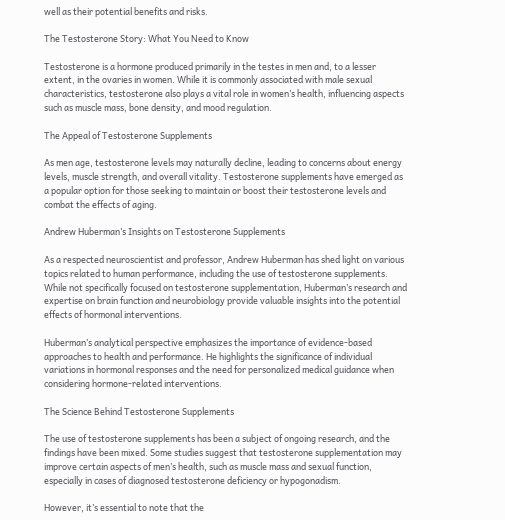well as their potential benefits and risks.

The Testosterone Story: What You Need to Know

Testosterone is a hormone produced primarily in the testes in men and, to a lesser extent, in the ovaries in women. While it is commonly associated with male sexual characteristics, testosterone also plays a vital role in women’s health, influencing aspects such as muscle mass, bone density, and mood regulation.

The Appeal of Testosterone Supplements

As men age, testosterone levels may naturally decline, leading to concerns about energy levels, muscle strength, and overall vitality. Testosterone supplements have emerged as a popular option for those seeking to maintain or boost their testosterone levels and combat the effects of aging.

Andrew Huberman’s Insights on Testosterone Supplements

As a respected neuroscientist and professor, Andrew Huberman has shed light on various topics related to human performance, including the use of testosterone supplements. While not specifically focused on testosterone supplementation, Huberman’s research and expertise on brain function and neurobiology provide valuable insights into the potential effects of hormonal interventions.

Huberman’s analytical perspective emphasizes the importance of evidence-based approaches to health and performance. He highlights the significance of individual variations in hormonal responses and the need for personalized medical guidance when considering hormone-related interventions.

The Science Behind Testosterone Supplements

The use of testosterone supplements has been a subject of ongoing research, and the findings have been mixed. Some studies suggest that testosterone supplementation may improve certain aspects of men’s health, such as muscle mass and sexual function, especially in cases of diagnosed testosterone deficiency or hypogonadism.

However, it’s essential to note that the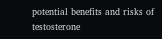potential benefits and risks of testosterone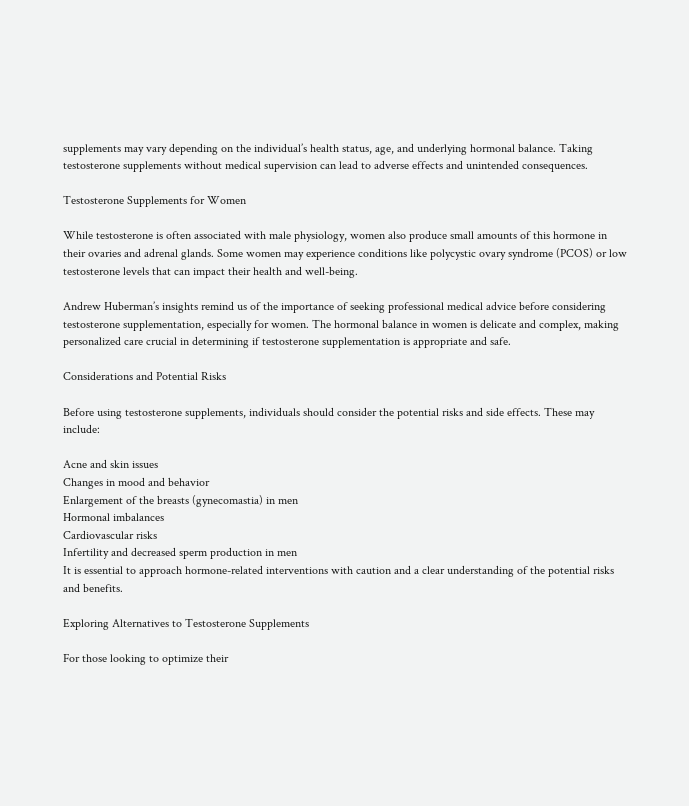supplements may vary depending on the individual’s health status, age, and underlying hormonal balance. Taking testosterone supplements without medical supervision can lead to adverse effects and unintended consequences.

Testosterone Supplements for Women

While testosterone is often associated with male physiology, women also produce small amounts of this hormone in their ovaries and adrenal glands. Some women may experience conditions like polycystic ovary syndrome (PCOS) or low testosterone levels that can impact their health and well-being.

Andrew Huberman’s insights remind us of the importance of seeking professional medical advice before considering testosterone supplementation, especially for women. The hormonal balance in women is delicate and complex, making personalized care crucial in determining if testosterone supplementation is appropriate and safe.

Considerations and Potential Risks

Before using testosterone supplements, individuals should consider the potential risks and side effects. These may include:

Acne and skin issues
Changes in mood and behavior
Enlargement of the breasts (gynecomastia) in men
Hormonal imbalances
Cardiovascular risks
Infertility and decreased sperm production in men
It is essential to approach hormone-related interventions with caution and a clear understanding of the potential risks and benefits.

Exploring Alternatives to Testosterone Supplements

For those looking to optimize their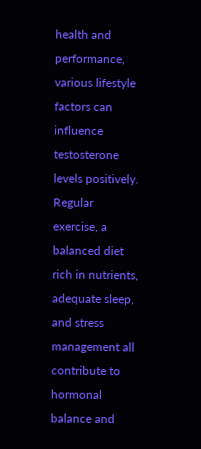health and performance, various lifestyle factors can influence testosterone levels positively. Regular exercise, a balanced diet rich in nutrients, adequate sleep, and stress management all contribute to hormonal balance and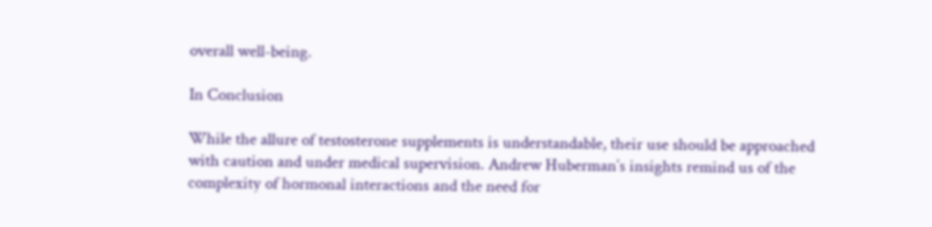overall well-being.

In Conclusion

While the allure of testosterone supplements is understandable, their use should be approached with caution and under medical supervision. Andrew Huberman’s insights remind us of the complexity of hormonal interactions and the need for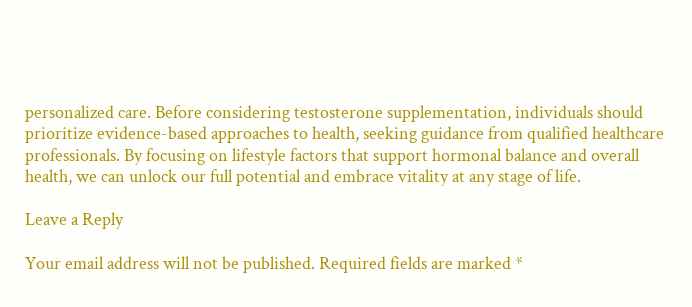personalized care. Before considering testosterone supplementation, individuals should prioritize evidence-based approaches to health, seeking guidance from qualified healthcare professionals. By focusing on lifestyle factors that support hormonal balance and overall health, we can unlock our full potential and embrace vitality at any stage of life.

Leave a Reply

Your email address will not be published. Required fields are marked *